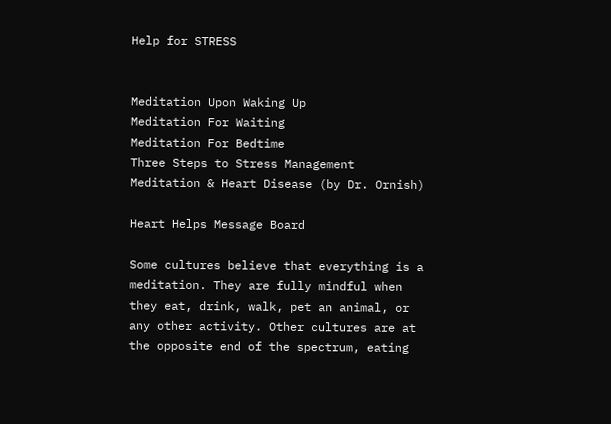Help for STRESS


Meditation Upon Waking Up
Meditation For Waiting
Meditation For Bedtime
Three Steps to Stress Management
Meditation & Heart Disease (by Dr. Ornish)

Heart Helps Message Board

Some cultures believe that everything is a meditation. They are fully mindful when they eat, drink, walk, pet an animal, or any other activity. Other cultures are at the opposite end of the spectrum, eating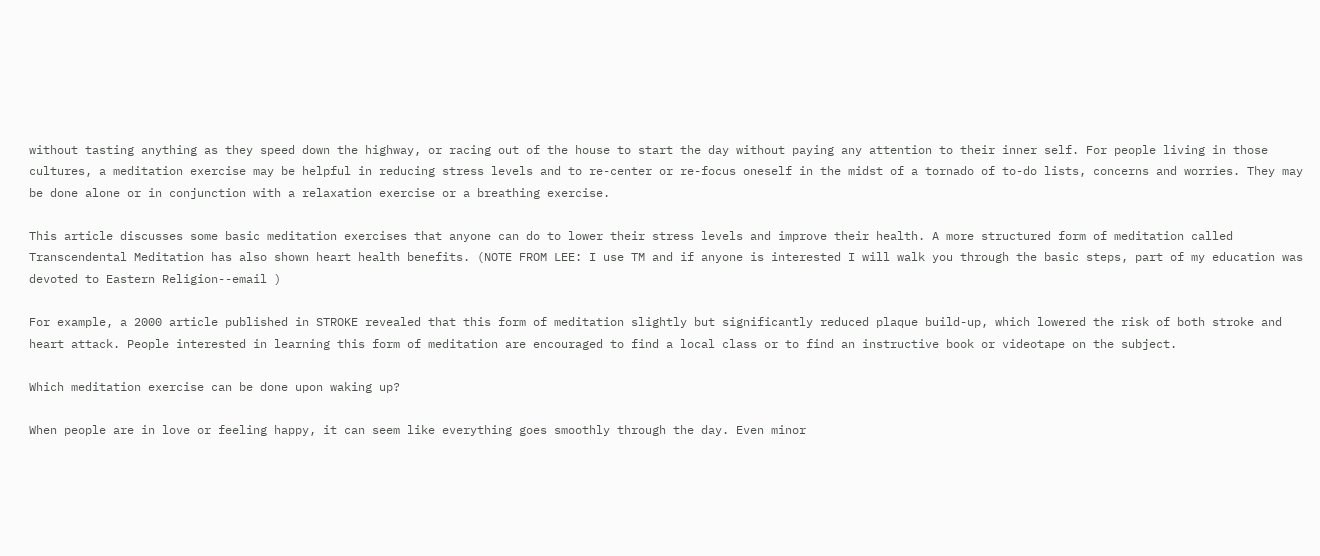without tasting anything as they speed down the highway, or racing out of the house to start the day without paying any attention to their inner self. For people living in those cultures, a meditation exercise may be helpful in reducing stress levels and to re-center or re-focus oneself in the midst of a tornado of to-do lists, concerns and worries. They may be done alone or in conjunction with a relaxation exercise or a breathing exercise.

This article discusses some basic meditation exercises that anyone can do to lower their stress levels and improve their health. A more structured form of meditation called Transcendental Meditation has also shown heart health benefits. (NOTE FROM LEE: I use TM and if anyone is interested I will walk you through the basic steps, part of my education was devoted to Eastern Religion--email )

For example, a 2000 article published in STROKE revealed that this form of meditation slightly but significantly reduced plaque build-up, which lowered the risk of both stroke and heart attack. People interested in learning this form of meditation are encouraged to find a local class or to find an instructive book or videotape on the subject.

Which meditation exercise can be done upon waking up?

When people are in love or feeling happy, it can seem like everything goes smoothly through the day. Even minor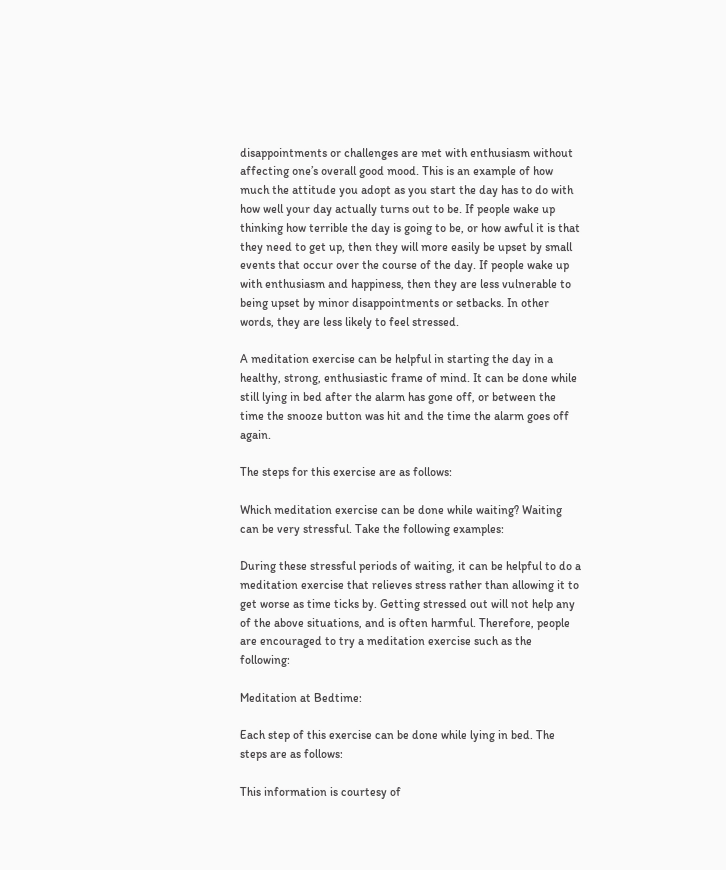disappointments or challenges are met with enthusiasm without affecting one’s overall good mood. This is an example of how much the attitude you adopt as you start the day has to do with how well your day actually turns out to be. If people wake up thinking how terrible the day is going to be, or how awful it is that they need to get up, then they will more easily be upset by small events that occur over the course of the day. If people wake up with enthusiasm and happiness, then they are less vulnerable to being upset by minor disappointments or setbacks. In other words, they are less likely to feel stressed.

A meditation exercise can be helpful in starting the day in a healthy, strong, enthusiastic frame of mind. It can be done while still lying in bed after the alarm has gone off, or between the time the snooze button was hit and the time the alarm goes off again.

The steps for this exercise are as follows:

Which meditation exercise can be done while waiting? Waiting can be very stressful. Take the following examples:

During these stressful periods of waiting, it can be helpful to do a meditation exercise that relieves stress rather than allowing it to get worse as time ticks by. Getting stressed out will not help any of the above situations, and is often harmful. Therefore, people are encouraged to try a meditation exercise such as the following:

Meditation at Bedtime:

Each step of this exercise can be done while lying in bed. The steps are as follows:

This information is courtesy of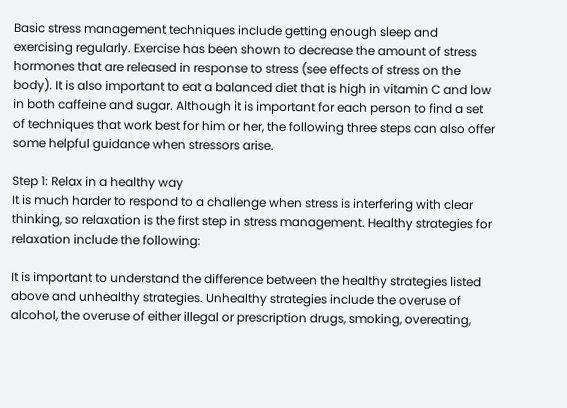Basic stress management techniques include getting enough sleep and exercising regularly. Exercise has been shown to decrease the amount of stress hormones that are released in response to stress (see effects of stress on the body). It is also important to eat a balanced diet that is high in vitamin C and low in both caffeine and sugar. Although it is important for each person to find a set of techniques that work best for him or her, the following three steps can also offer some helpful guidance when stressors arise.

Step 1: Relax in a healthy way
It is much harder to respond to a challenge when stress is interfering with clear thinking, so relaxation is the first step in stress management. Healthy strategies for relaxation include the following:

It is important to understand the difference between the healthy strategies listed above and unhealthy strategies. Unhealthy strategies include the overuse of alcohol, the overuse of either illegal or prescription drugs, smoking, overeating,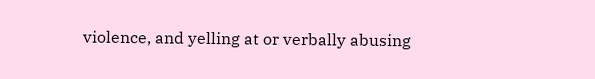violence, and yelling at or verbally abusing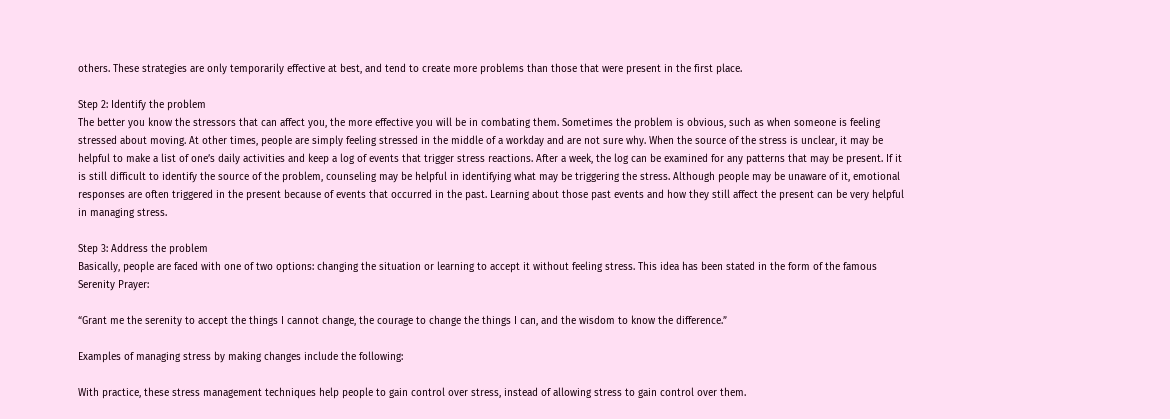others. These strategies are only temporarily effective at best, and tend to create more problems than those that were present in the first place.

Step 2: Identify the problem
The better you know the stressors that can affect you, the more effective you will be in combating them. Sometimes the problem is obvious, such as when someone is feeling stressed about moving. At other times, people are simply feeling stressed in the middle of a workday and are not sure why. When the source of the stress is unclear, it may be helpful to make a list of one’s daily activities and keep a log of events that trigger stress reactions. After a week, the log can be examined for any patterns that may be present. If it is still difficult to identify the source of the problem, counseling may be helpful in identifying what may be triggering the stress. Although people may be unaware of it, emotional responses are often triggered in the present because of events that occurred in the past. Learning about those past events and how they still affect the present can be very helpful in managing stress.

Step 3: Address the problem
Basically, people are faced with one of two options: changing the situation or learning to accept it without feeling stress. This idea has been stated in the form of the famous Serenity Prayer:

“Grant me the serenity to accept the things I cannot change, the courage to change the things I can, and the wisdom to know the difference.”

Examples of managing stress by making changes include the following:

With practice, these stress management techniques help people to gain control over stress, instead of allowing stress to gain control over them.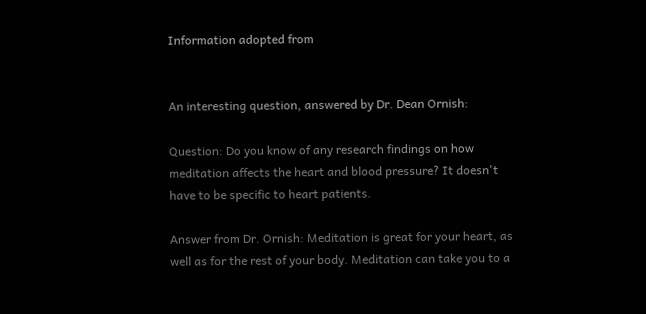Information adopted from


An interesting question, answered by Dr. Dean Ornish:

Question: Do you know of any research findings on how meditation affects the heart and blood pressure? It doesn't have to be specific to heart patients.

Answer from Dr. Ornish: Meditation is great for your heart, as well as for the rest of your body. Meditation can take you to a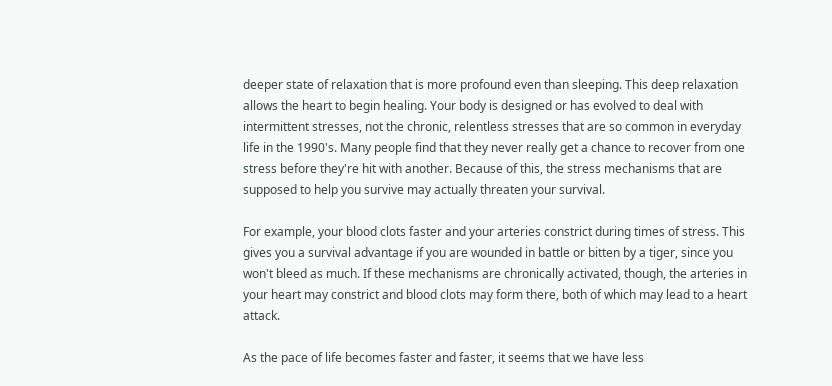deeper state of relaxation that is more profound even than sleeping. This deep relaxation allows the heart to begin healing. Your body is designed or has evolved to deal with intermittent stresses, not the chronic, relentless stresses that are so common in everyday life in the 1990's. Many people find that they never really get a chance to recover from one stress before they're hit with another. Because of this, the stress mechanisms that are supposed to help you survive may actually threaten your survival.

For example, your blood clots faster and your arteries constrict during times of stress. This gives you a survival advantage if you are wounded in battle or bitten by a tiger, since you won't bleed as much. If these mechanisms are chronically activated, though, the arteries in your heart may constrict and blood clots may form there, both of which may lead to a heart attack.

As the pace of life becomes faster and faster, it seems that we have less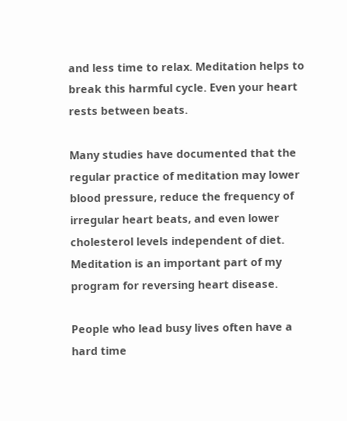and less time to relax. Meditation helps to break this harmful cycle. Even your heart rests between beats.

Many studies have documented that the regular practice of meditation may lower blood pressure, reduce the frequency of irregular heart beats, and even lower cholesterol levels independent of diet. Meditation is an important part of my program for reversing heart disease.

People who lead busy lives often have a hard time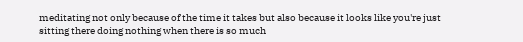meditating not only because of the time it takes but also because it looks like you're just sitting there doing nothing when there is so much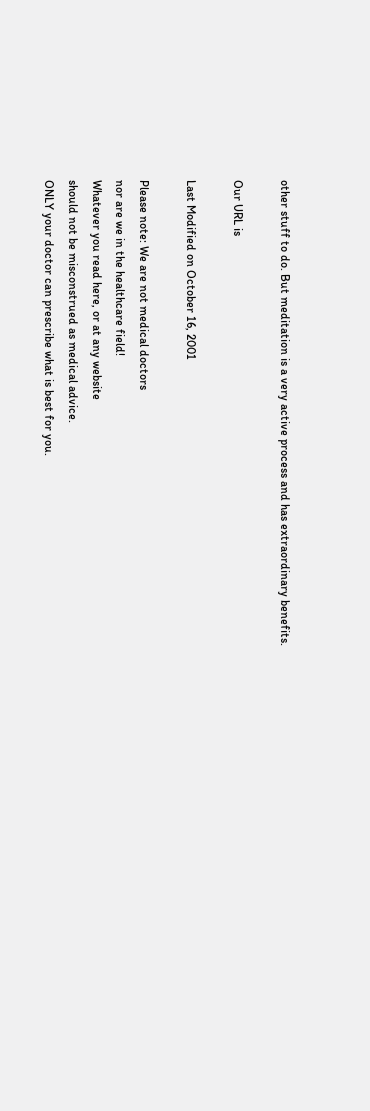other stuff to do. But meditation is a very active process and has extraordinary benefits.

Our URL is

Last Modified on October 16, 2001

Please note: We are not medical doctors
nor are we in the healthcare field!
Whatever you read here, or at any website
should not be misconstrued as medical advice.
ONLY your doctor can prescribe what is best for you.